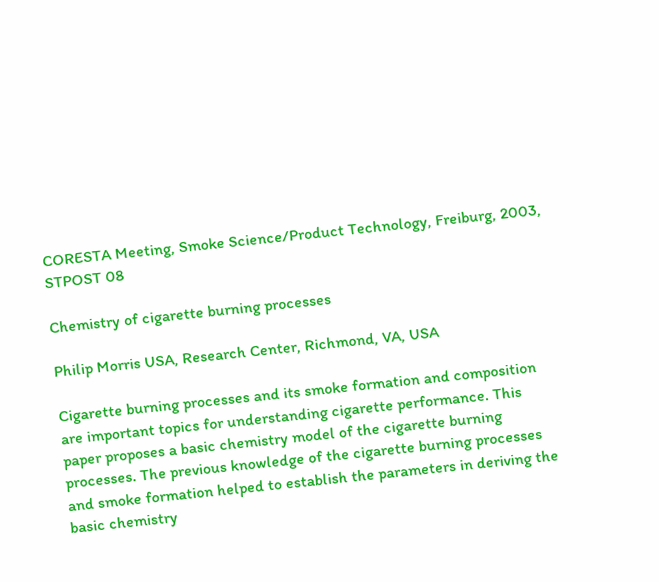CORESTA Meeting, Smoke Science/Product Technology, Freiburg, 2003, STPOST 08

Chemistry of cigarette burning processes

Philip Morris USA, Research Center, Richmond, VA, USA

Cigarette burning processes and its smoke formation and composition are important topics for understanding cigarette performance. This paper proposes a basic chemistry model of the cigarette burning processes. The previous knowledge of the cigarette burning processes and smoke formation helped to establish the parameters in deriving the basic chemistry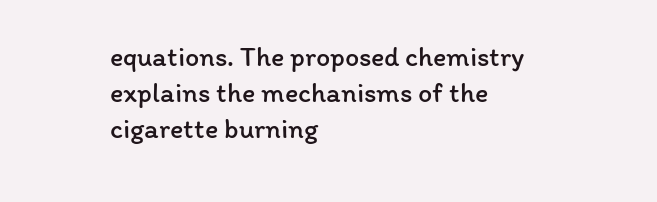equations. The proposed chemistry explains the mechanisms of the cigarette burning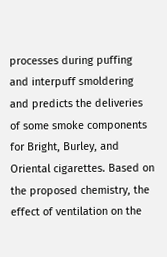processes during puffing and interpuff smoldering and predicts the deliveries of some smoke components for Bright, Burley, and Oriental cigarettes. Based on the proposed chemistry, the effect of ventilation on the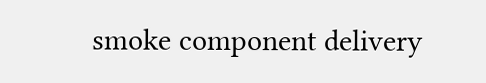smoke component delivery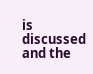is discussed and the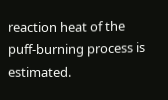reaction heat of the puff-burning process is estimated.